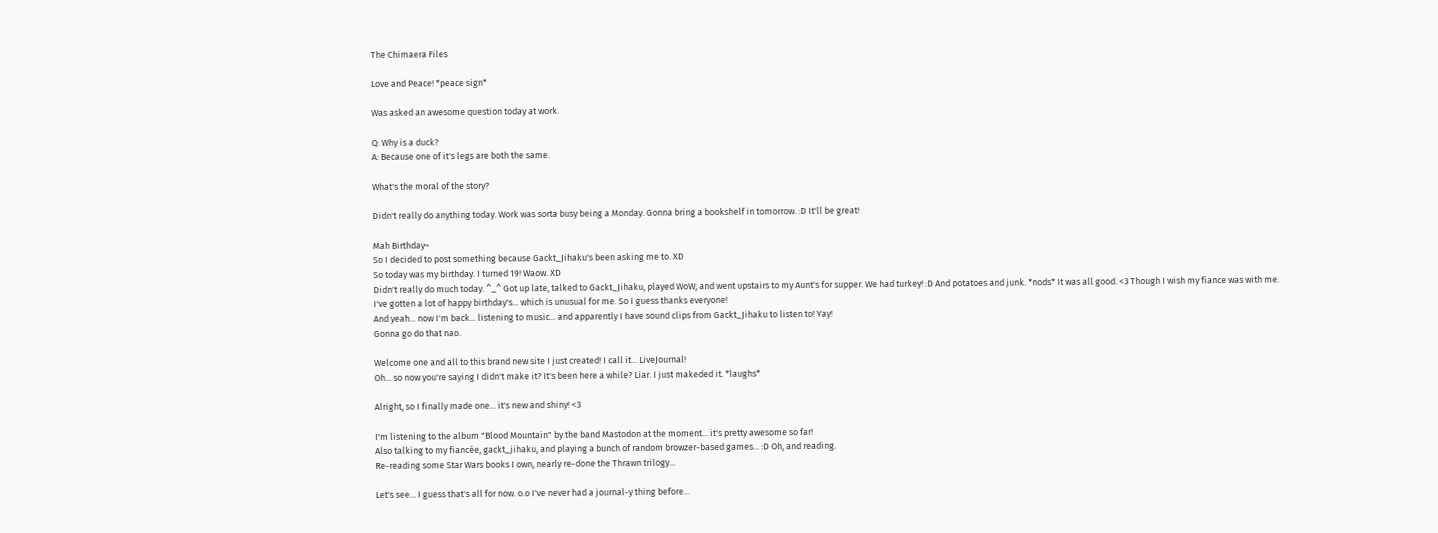The Chimaera Files

Love and Peace! *peace sign*

Was asked an awesome question today at work.

Q: Why is a duck?
A: Because one of it's legs are both the same.

What's the moral of the story?

Didn't really do anything today. Work was sorta busy being a Monday. Gonna bring a bookshelf in tomorrow. :D It'll be great!

Mah Birthday~
So I decided to post something because Gackt_Jihaku's been asking me to. XD
So today was my birthday. I turned 19! Waow. XD
Didn't really do much today. ^_^ Got up late, talked to Gackt_Jihaku, played WoW, and went upstairs to my Aunt's for supper. We had turkey! :D And potatoes and junk. *nods* It was all good. <3 Though I wish my fiance was with me.
I've gotten a lot of happy birthday's... which is unusual for me. So I guess thanks everyone!
And yeah... now I'm back... listening to music... and apparently I have sound clips from Gackt_Jihaku to listen to! Yay!
Gonna go do that nao.

Welcome one and all to this brand new site I just created! I call it... LiveJournal!
Oh... so now you're saying I didn't make it? It's been here a while? Liar. I just makeded it. *laughs*

Alright, so I finally made one... it's new and shiny! <3

I'm listening to the album "Blood Mountain" by the band Mastodon at the moment... it's pretty awesome so far!
Also talking to my fiancée, gackt_jihaku, and playing a bunch of random browzer-based games... :D Oh, and reading.
Re-reading some Star Wars books I own, nearly re-done the Thrawn trilogy...

Let's see... I guess that's all for now. o.o I've never had a journal-y thing before...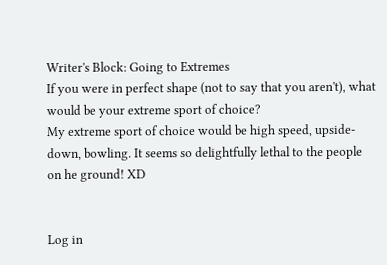Writer's Block: Going to Extremes
If you were in perfect shape (not to say that you aren't), what would be your extreme sport of choice?
My extreme sport of choice would be high speed, upside-down, bowling. It seems so delightfully lethal to the people on he ground! XD


Log in